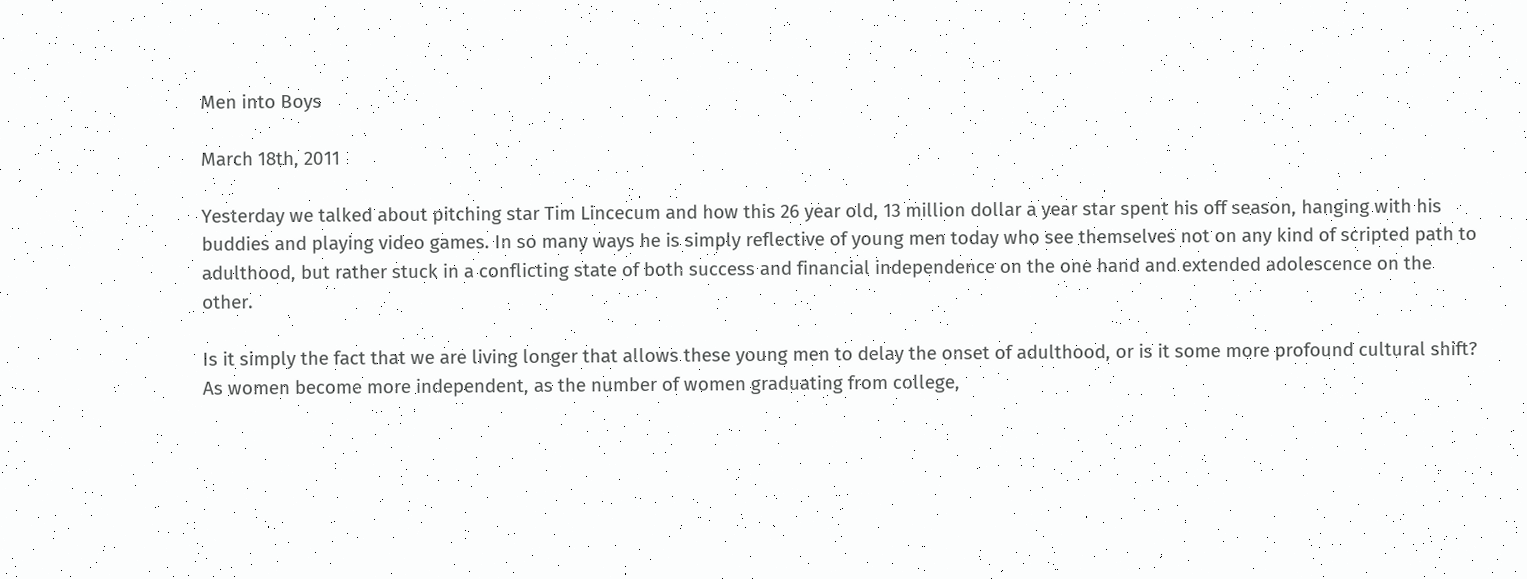Men into Boys

March 18th, 2011

Yesterday we talked about pitching star Tim Lincecum and how this 26 year old, 13 million dollar a year star spent his off season, hanging with his buddies and playing video games. In so many ways he is simply reflective of young men today who see themselves not on any kind of scripted path to adulthood, but rather stuck in a conflicting state of both success and financial independence on the one hand and extended adolescence on the other.

Is it simply the fact that we are living longer that allows these young men to delay the onset of adulthood, or is it some more profound cultural shift? As women become more independent, as the number of women graduating from college,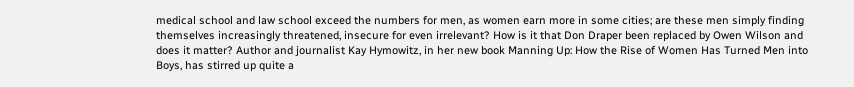medical school and law school exceed the numbers for men, as women earn more in some cities; are these men simply finding themselves increasingly threatened, insecure for even irrelevant? How is it that Don Draper been replaced by Owen Wilson and does it matter? Author and journalist Kay Hymowitz, in her new book Manning Up: How the Rise of Women Has Turned Men into Boys, has stirred up quite a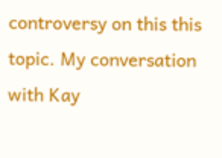controversy on this this topic. My conversation with Kay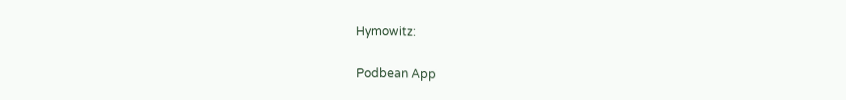Hymowitz:

Podbean App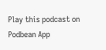Play this podcast on Podbean App